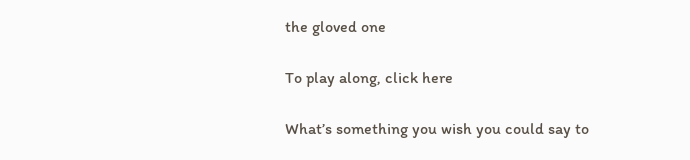the gloved one

To play along, click here

What’s something you wish you could say to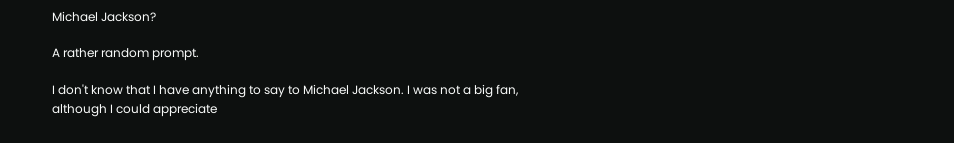Michael Jackson?

A rather random prompt.

I don't know that I have anything to say to Michael Jackson. I was not a big fan, although I could appreciate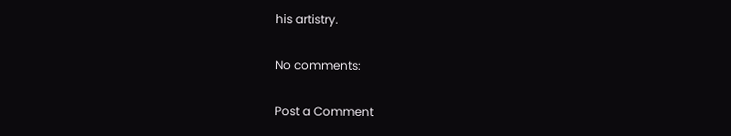his artistry.

No comments:

Post a Comment